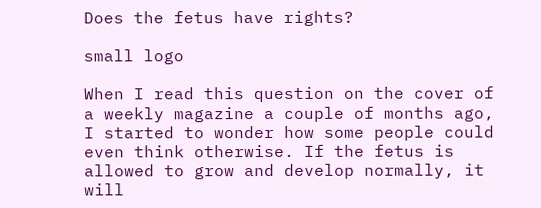Does the fetus have rights?

small logo

When I read this question on the cover of a weekly magazine a couple of months ago, I started to wonder how some people could even think otherwise. If the fetus is allowed to grow and develop normally, it will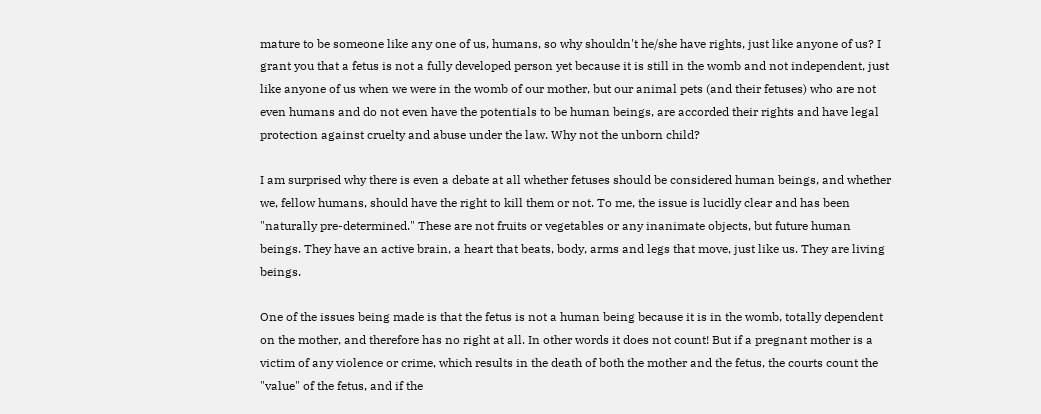mature to be someone like any one of us, humans, so why shouldn't he/she have rights, just like anyone of us? I grant you that a fetus is not a fully developed person yet because it is still in the womb and not independent, just like anyone of us when we were in the womb of our mother, but our animal pets (and their fetuses) who are not even humans and do not even have the potentials to be human beings, are accorded their rights and have legal protection against cruelty and abuse under the law. Why not the unborn child?

I am surprised why there is even a debate at all whether fetuses should be considered human beings, and whether we, fellow humans, should have the right to kill them or not. To me, the issue is lucidly clear and has been "naturally pre-determined." These are not fruits or vegetables or any inanimate objects, but future human beings. They have an active brain, a heart that beats, body, arms and legs that move, just like us. They are living beings.

One of the issues being made is that the fetus is not a human being because it is in the womb, totally dependent on the mother, and therefore has no right at all. In other words it does not count! But if a pregnant mother is a victim of any violence or crime, which results in the death of both the mother and the fetus, the courts count the "value" of the fetus, and if the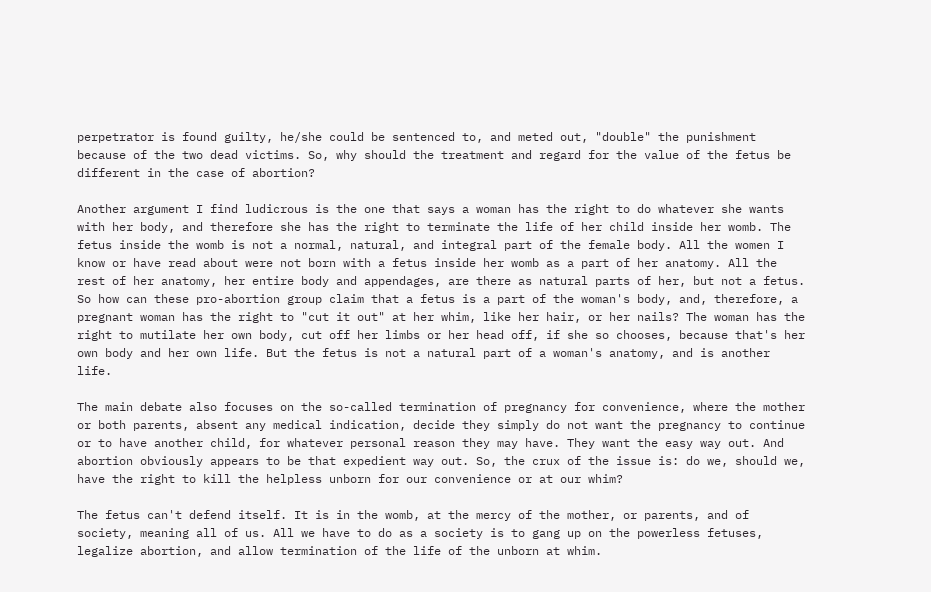perpetrator is found guilty, he/she could be sentenced to, and meted out, "double" the punishment because of the two dead victims. So, why should the treatment and regard for the value of the fetus be different in the case of abortion?

Another argument I find ludicrous is the one that says a woman has the right to do whatever she wants with her body, and therefore she has the right to terminate the life of her child inside her womb. The fetus inside the womb is not a normal, natural, and integral part of the female body. All the women I know or have read about were not born with a fetus inside her womb as a part of her anatomy. All the rest of her anatomy, her entire body and appendages, are there as natural parts of her, but not a fetus. So how can these pro-abortion group claim that a fetus is a part of the woman's body, and, therefore, a pregnant woman has the right to "cut it out" at her whim, like her hair, or her nails? The woman has the right to mutilate her own body, cut off her limbs or her head off, if she so chooses, because that's her own body and her own life. But the fetus is not a natural part of a woman's anatomy, and is another life.

The main debate also focuses on the so-called termination of pregnancy for convenience, where the mother or both parents, absent any medical indication, decide they simply do not want the pregnancy to continue or to have another child, for whatever personal reason they may have. They want the easy way out. And abortion obviously appears to be that expedient way out. So, the crux of the issue is: do we, should we, have the right to kill the helpless unborn for our convenience or at our whim?

The fetus can't defend itself. It is in the womb, at the mercy of the mother, or parents, and of society, meaning all of us. All we have to do as a society is to gang up on the powerless fetuses, legalize abortion, and allow termination of the life of the unborn at whim.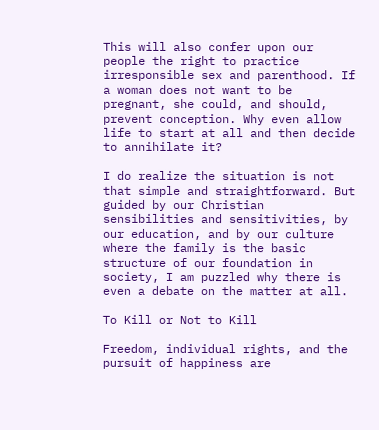This will also confer upon our people the right to practice irresponsible sex and parenthood. If a woman does not want to be pregnant, she could, and should, prevent conception. Why even allow life to start at all and then decide to annihilate it?

I do realize the situation is not that simple and straightforward. But guided by our Christian sensibilities and sensitivities, by our education, and by our culture where the family is the basic structure of our foundation in society, I am puzzled why there is even a debate on the matter at all.

To Kill or Not to Kill

Freedom, individual rights, and the pursuit of happiness are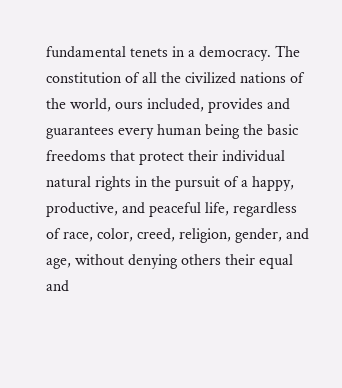fundamental tenets in a democracy. The constitution of all the civilized nations of the world, ours included, provides and guarantees every human being the basic freedoms that protect their individual natural rights in the pursuit of a happy, productive, and peaceful life, regardless of race, color, creed, religion, gender, and age, without denying others their equal and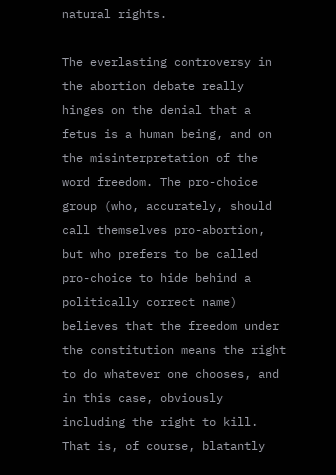natural rights.

The everlasting controversy in the abortion debate really hinges on the denial that a fetus is a human being, and on the misinterpretation of the word freedom. The pro-choice group (who, accurately, should call themselves pro-abortion, but who prefers to be called pro-choice to hide behind a politically correct name) believes that the freedom under the constitution means the right to do whatever one chooses, and in this case, obviously including the right to kill. That is, of course, blatantly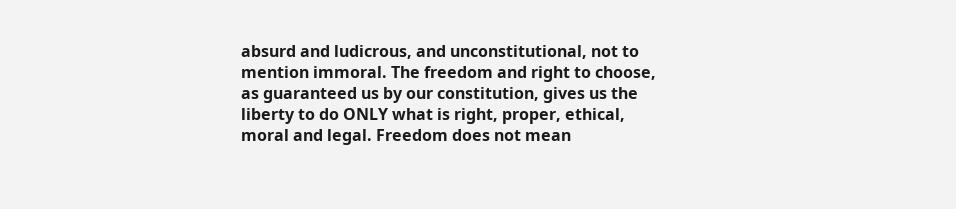absurd and ludicrous, and unconstitutional, not to mention immoral. The freedom and right to choose, as guaranteed us by our constitution, gives us the liberty to do ONLY what is right, proper, ethical, moral and legal. Freedom does not mean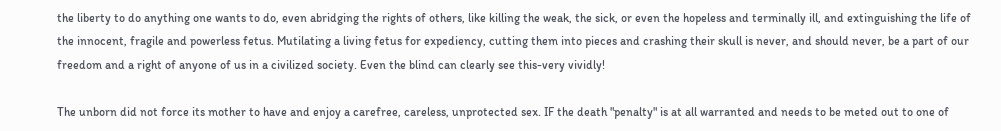the liberty to do anything one wants to do, even abridging the rights of others, like killing the weak, the sick, or even the hopeless and terminally ill, and extinguishing the life of the innocent, fragile and powerless fetus. Mutilating a living fetus for expediency, cutting them into pieces and crashing their skull is never, and should never, be a part of our freedom and a right of anyone of us in a civilized society. Even the blind can clearly see this-very vividly!

The unborn did not force its mother to have and enjoy a carefree, careless, unprotected sex. IF the death "penalty" is at all warranted and needs to be meted out to one of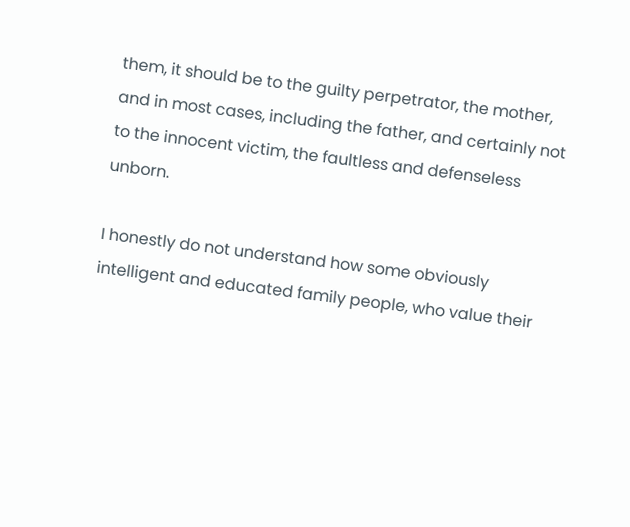them, it should be to the guilty perpetrator, the mother, and in most cases, including the father, and certainly not to the innocent victim, the faultless and defenseless unborn.

I honestly do not understand how some obviously intelligent and educated family people, who value their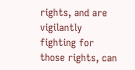rights, and are vigilantly fighting for those rights, can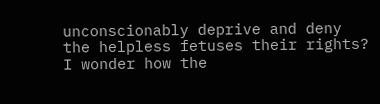unconscionably deprive and deny the helpless fetuses their rights? I wonder how the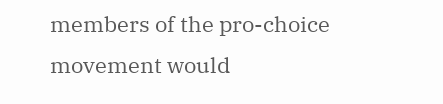members of the pro-choice movement would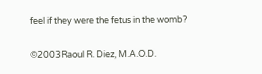feel if they were the fetus in the womb?

©2003Raoul R. Diez, M.A.O.D.